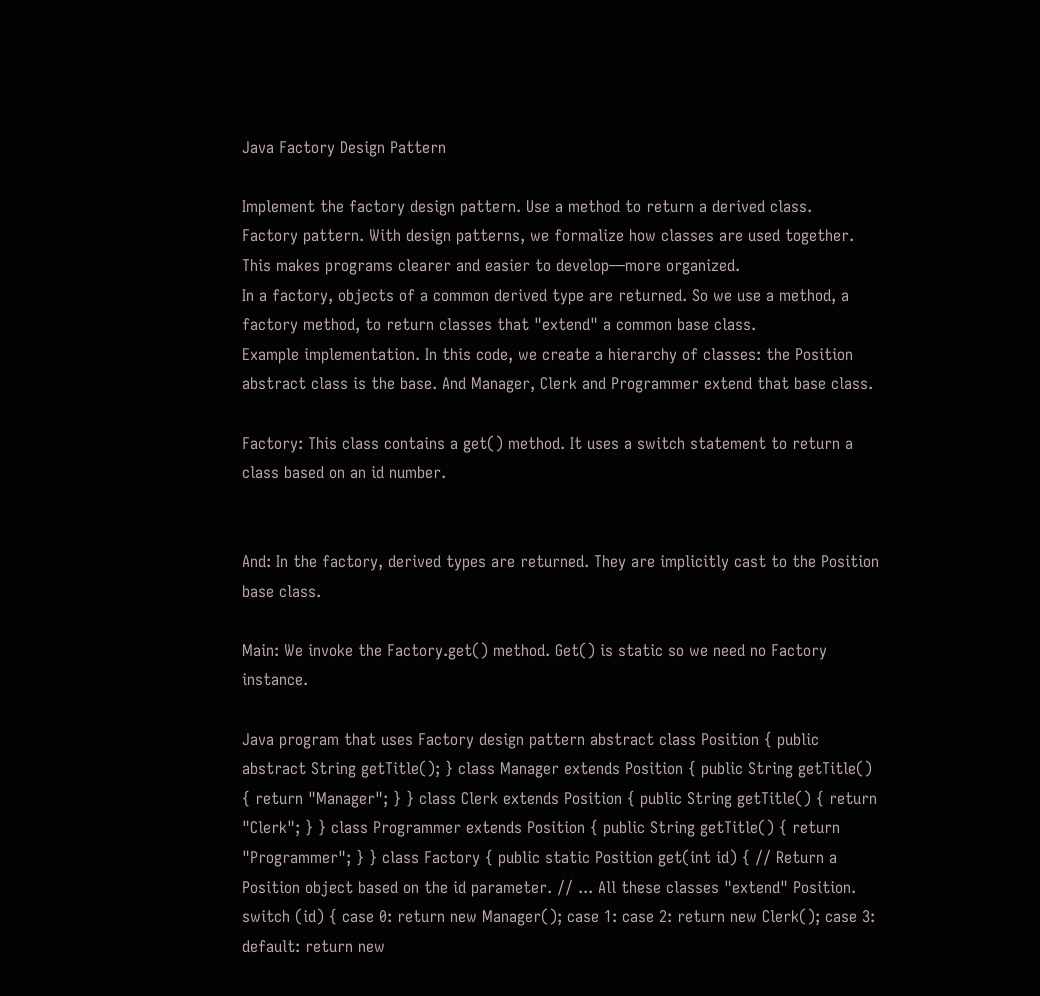Java Factory Design Pattern

Implement the factory design pattern. Use a method to return a derived class.
Factory pattern. With design patterns, we formalize how classes are used together. This makes programs clearer and easier to develop—more organized.
In a factory, objects of a common derived type are returned. So we use a method, a factory method, to return classes that "extend" a common base class.
Example implementation. In this code, we create a hierarchy of classes: the Position abstract class is the base. And Manager, Clerk and Programmer extend that base class.

Factory: This class contains a get() method. It uses a switch statement to return a class based on an id number.


And: In the factory, derived types are returned. They are implicitly cast to the Position base class.

Main: We invoke the Factory.get() method. Get() is static so we need no Factory instance.

Java program that uses Factory design pattern abstract class Position { public abstract String getTitle(); } class Manager extends Position { public String getTitle() { return "Manager"; } } class Clerk extends Position { public String getTitle() { return "Clerk"; } } class Programmer extends Position { public String getTitle() { return "Programmer"; } } class Factory { public static Position get(int id) { // Return a Position object based on the id parameter. // ... All these classes "extend" Position. switch (id) { case 0: return new Manager(); case 1: case 2: return new Clerk(); case 3: default: return new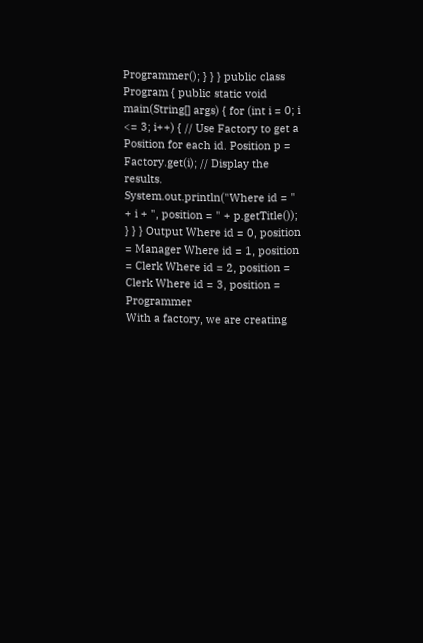Programmer(); } } } public class Program { public static void main(String[] args) { for (int i = 0; i <= 3; i++) { // Use Factory to get a Position for each id. Position p = Factory.get(i); // Display the results. System.out.println("Where id = " + i + ", position = " + p.getTitle()); } } } Output Where id = 0, position = Manager Where id = 1, position = Clerk Where id = 2, position = Clerk Where id = 3, position = Programmer
With a factory, we are creating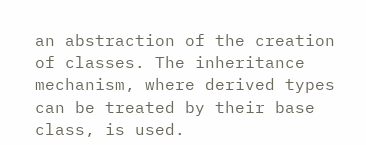an abstraction of the creation of classes. The inheritance mechanism, where derived types can be treated by their base class, is used.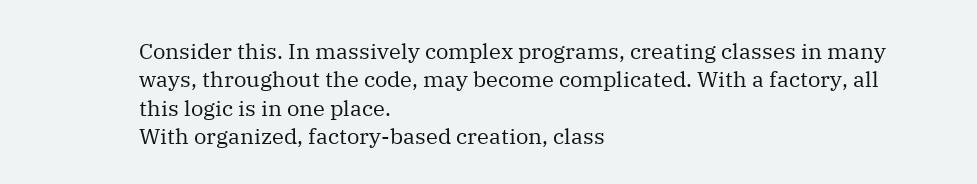Consider this. In massively complex programs, creating classes in many ways, throughout the code, may become complicated. With a factory, all this logic is in one place.
With organized, factory-based creation, class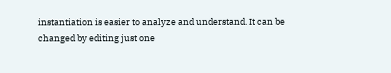instantiation is easier to analyze and understand. It can be changed by editing just one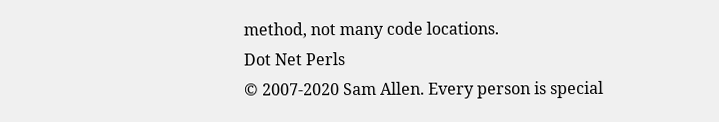method, not many code locations.
Dot Net Perls
© 2007-2020 Sam Allen. Every person is special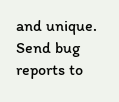and unique. Send bug reports to